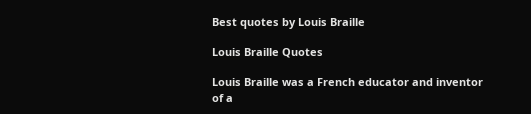Best quotes by Louis Braille

Louis Braille Quotes

Louis Braille was a French educator and inventor of a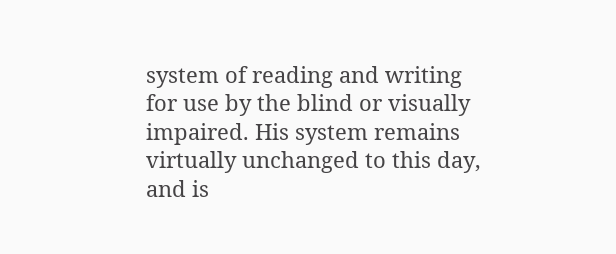system of reading and writing for use by the blind or visually impaired. His system remains virtually unchanged to this day, and is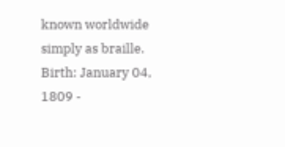known worldwide simply as braille.
Birth: January 04, 1809 -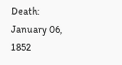Death: January 06, 1852